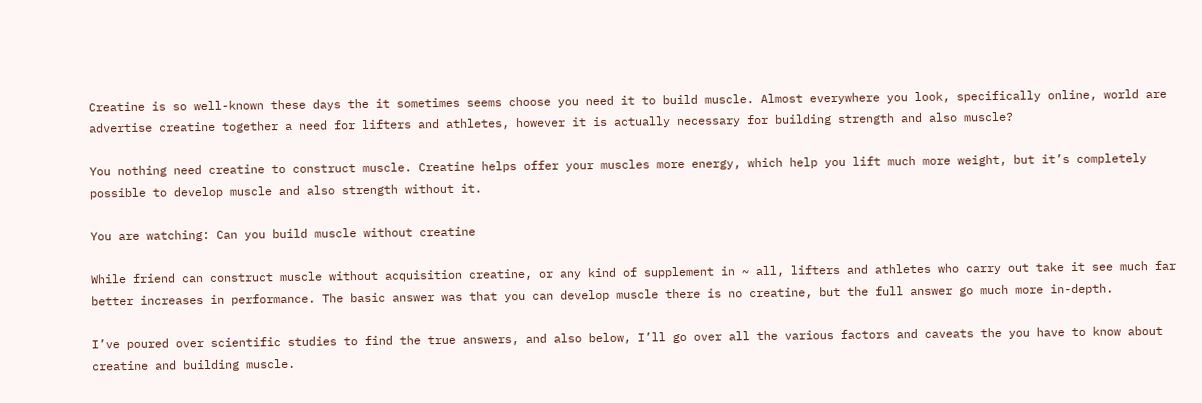Creatine is so well-known these days the it sometimes seems choose you need it to build muscle. Almost everywhere you look, specifically online, world are advertise creatine together a need for lifters and athletes, however it is actually necessary for building strength and also muscle?

You nothing need creatine to construct muscle. Creatine helps offer your muscles more energy, which help you lift much more weight, but it’s completely possible to develop muscle and also strength without it.

You are watching: Can you build muscle without creatine

While friend can construct muscle without acquisition creatine, or any kind of supplement in ~ all, lifters and athletes who carry out take it see much far better increases in performance. The basic answer was that you can develop muscle there is no creatine, but the full answer go much more in-depth.

I’ve poured over scientific studies to find the true answers, and also below, I’ll go over all the various factors and caveats the you have to know about creatine and building muscle.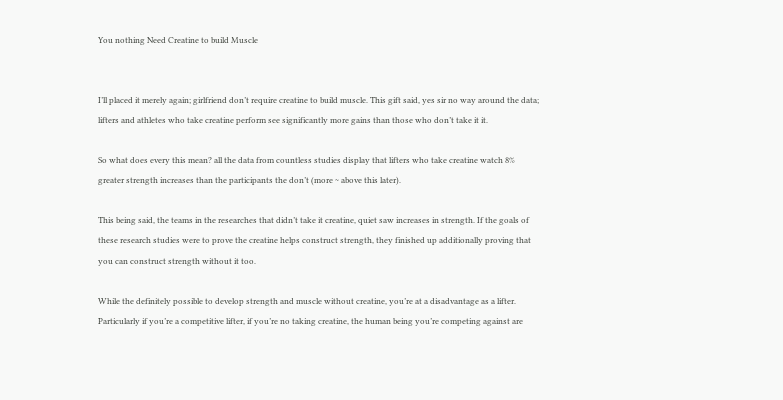You nothing Need Creatine to build Muscle


I’ll placed it merely again; girlfriend don’t require creatine to build muscle. This gift said, yes sir no way around the data; lifters and athletes who take creatine perform see significantly more gains than those who don’t take it it.

So what does every this mean? all the data from countless studies display that lifters who take creatine watch 8% greater strength increases than the participants the don’t (more ~ above this later).

This being said, the teams in the researches that didn’t take it creatine, quiet saw increases in strength. If the goals of these research studies were to prove the creatine helps construct strength, they finished up additionally proving that you can construct strength without it too.

While the definitely possible to develop strength and muscle without creatine, you’re at a disadvantage as a lifter. Particularly if you’re a competitive lifter, if you’re no taking creatine, the human being you’re competing against are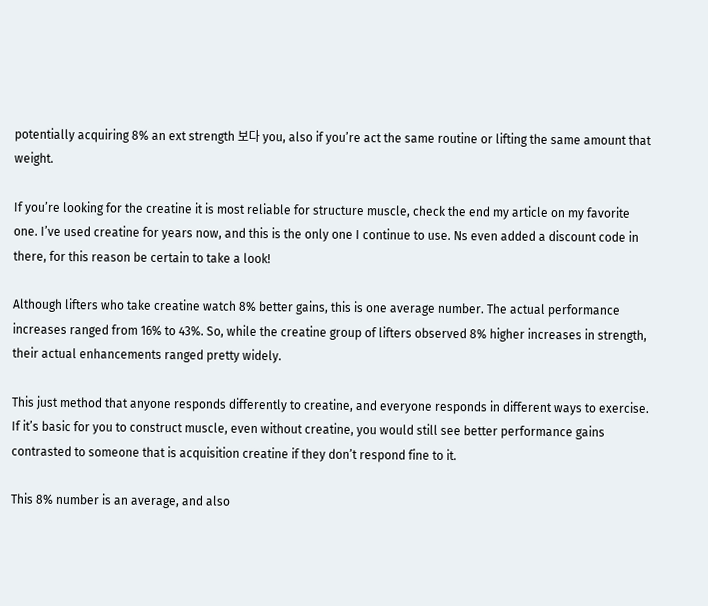potentially acquiring 8% an ext strength 보다 you, also if you’re act the same routine or lifting the same amount that weight.

If you’re looking for the creatine it is most reliable for structure muscle, check the end my article on my favorite one. I’ve used creatine for years now, and this is the only one I continue to use. Ns even added a discount code in there, for this reason be certain to take a look!

Although lifters who take creatine watch 8% better gains, this is one average number. The actual performance increases ranged from 16% to 43%. So, while the creatine group of lifters observed 8% higher increases in strength, their actual enhancements ranged pretty widely.

This just method that anyone responds differently to creatine, and everyone responds in different ways to exercise. If it’s basic for you to construct muscle, even without creatine, you would still see better performance gains contrasted to someone that is acquisition creatine if they don’t respond fine to it.

This 8% number is an average, and also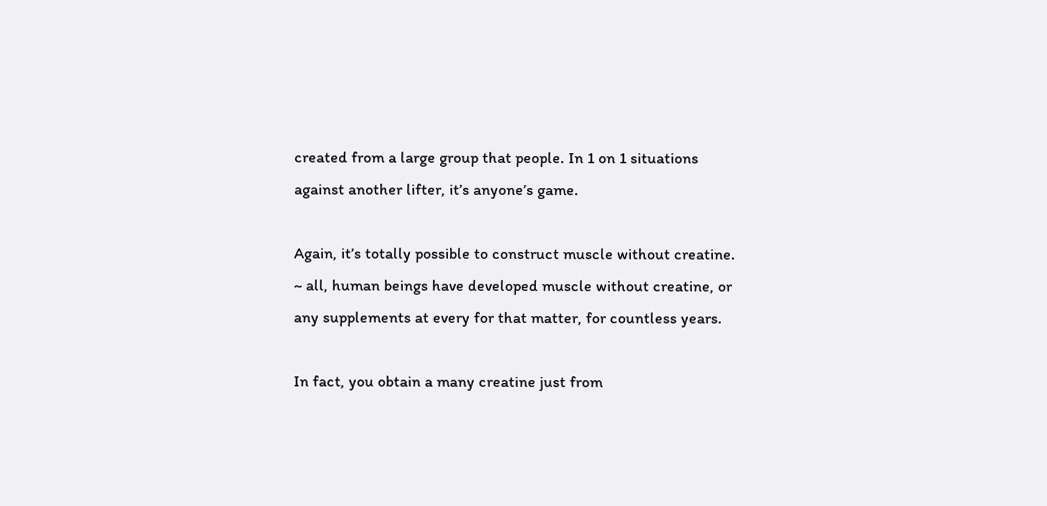created from a large group that people. In 1 on 1 situations against another lifter, it’s anyone’s game.

Again, it’s totally possible to construct muscle without creatine. ~ all, human beings have developed muscle without creatine, or any supplements at every for that matter, for countless years.

In fact, you obtain a many creatine just from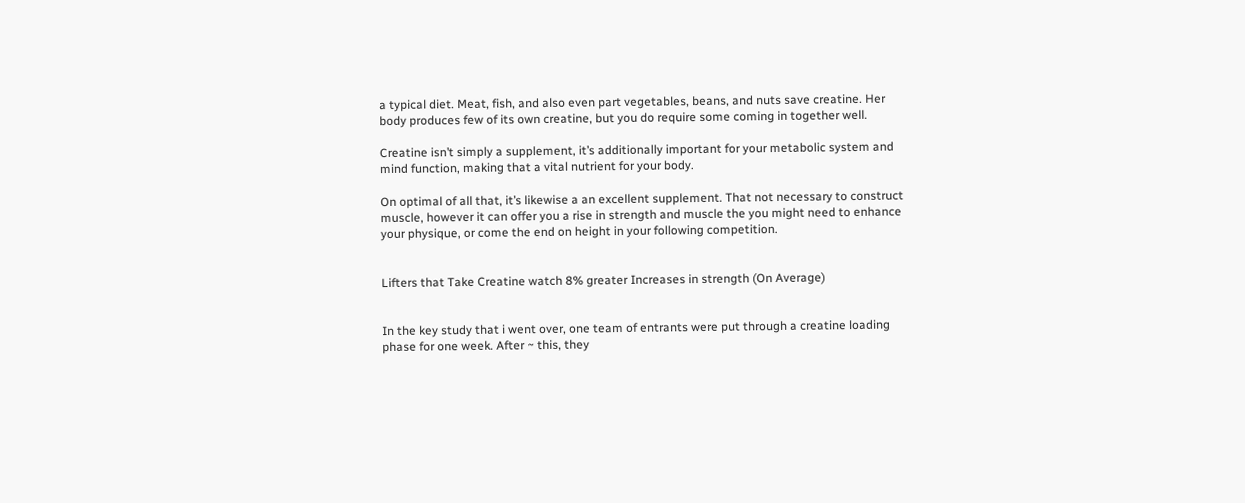a typical diet. Meat, fish, and also even part vegetables, beans, and nuts save creatine. Her body produces few of its own creatine, but you do require some coming in together well.

Creatine isn’t simply a supplement, it’s additionally important for your metabolic system and mind function, making that a vital nutrient for your body.

On optimal of all that, it’s likewise a an excellent supplement. That not necessary to construct muscle, however it can offer you a rise in strength and muscle the you might need to enhance your physique, or come the end on height in your following competition.


Lifters that Take Creatine watch 8% greater Increases in strength (On Average)


In the key study that i went over, one team of entrants were put through a creatine loading phase for one week. After ~ this, they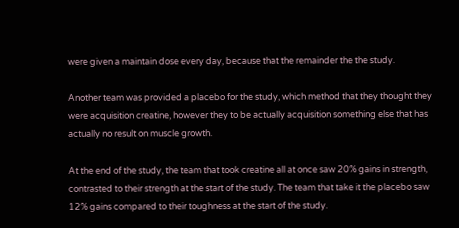were given a maintain dose every day, because that the remainder the the study.

Another team was provided a placebo for the study, which method that they thought they were acquisition creatine, however they to be actually acquisition something else that has actually no result on muscle growth.

At the end of the study, the team that took creatine all at once saw 20% gains in strength, contrasted to their strength at the start of the study. The team that take it the placebo saw 12% gains compared to their toughness at the start of the study.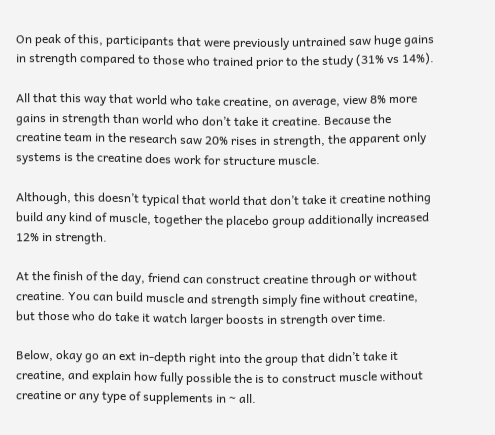On peak of this, participants that were previously untrained saw huge gains in strength compared to those who trained prior to the study (31% vs 14%).

All that this way that world who take creatine, on average, view 8% more gains in strength than world who don’t take it creatine. Because the creatine team in the research saw 20% rises in strength, the apparent only systems is the creatine does work for structure muscle.

Although, this doesn’t typical that world that don’t take it creatine nothing build any kind of muscle, together the placebo group additionally increased 12% in strength.

At the finish of the day, friend can construct creatine through or without creatine. You can build muscle and strength simply fine without creatine, but those who do take it watch larger boosts in strength over time.

Below, okay go an ext in-depth right into the group that didn’t take it creatine, and explain how fully possible the is to construct muscle without creatine or any type of supplements in ~ all.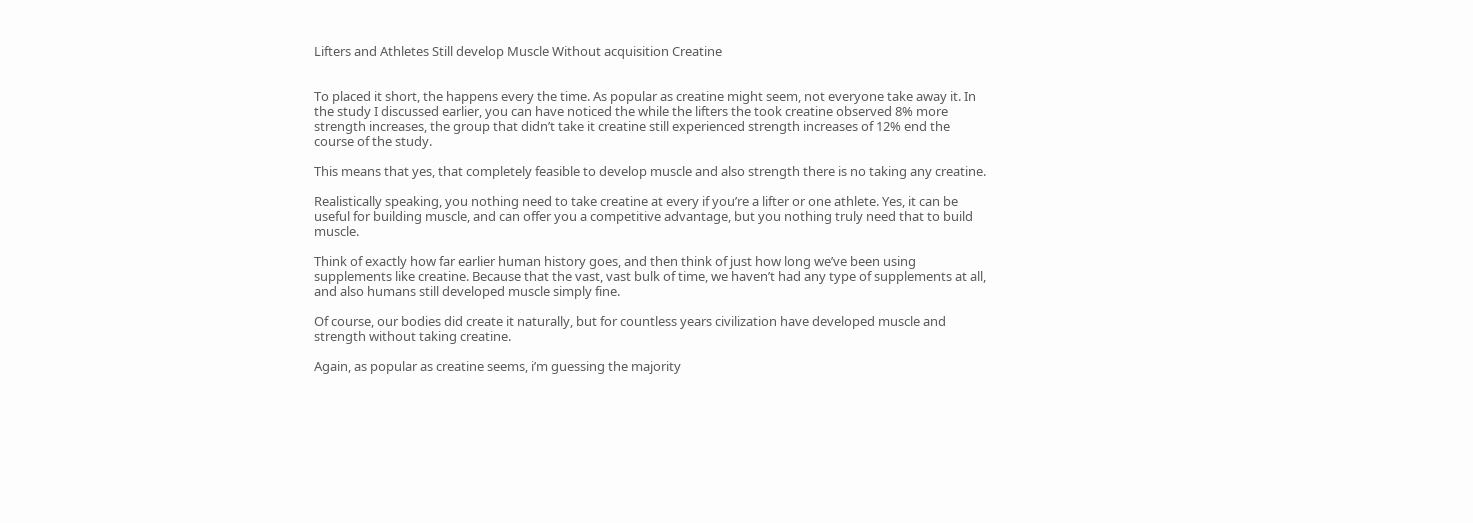Lifters and Athletes Still develop Muscle Without acquisition Creatine


To placed it short, the happens every the time. As popular as creatine might seem, not everyone take away it. In the study I discussed earlier, you can have noticed the while the lifters the took creatine observed 8% more strength increases, the group that didn’t take it creatine still experienced strength increases of 12% end the course of the study.

This means that yes, that completely feasible to develop muscle and also strength there is no taking any creatine.

Realistically speaking, you nothing need to take creatine at every if you’re a lifter or one athlete. Yes, it can be useful for building muscle, and can offer you a competitive advantage, but you nothing truly need that to build muscle.

Think of exactly how far earlier human history goes, and then think of just how long we’ve been using supplements like creatine. Because that the vast, vast bulk of time, we haven’t had any type of supplements at all, and also humans still developed muscle simply fine.

Of course, our bodies did create it naturally, but for countless years civilization have developed muscle and strength without taking creatine.

Again, as popular as creatine seems, i’m guessing the majority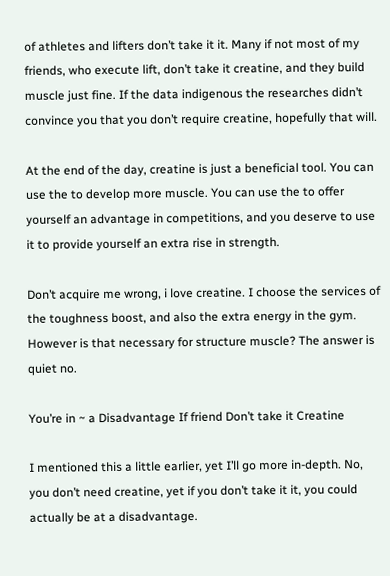of athletes and lifters don’t take it it. Many if not most of my friends, who execute lift, don’t take it creatine, and they build muscle just fine. If the data indigenous the researches didn’t convince you that you don’t require creatine, hopefully that will.

At the end of the day, creatine is just a beneficial tool. You can use the to develop more muscle. You can use the to offer yourself an advantage in competitions, and you deserve to use it to provide yourself an extra rise in strength.

Don’t acquire me wrong, i love creatine. I choose the services of the toughness boost, and also the extra energy in the gym. However is that necessary for structure muscle? The answer is quiet no.

You’re in ~ a Disadvantage If friend Don’t take it Creatine

I mentioned this a little earlier, yet I’ll go more in-depth. No, you don’t need creatine, yet if you don’t take it it, you could actually be at a disadvantage.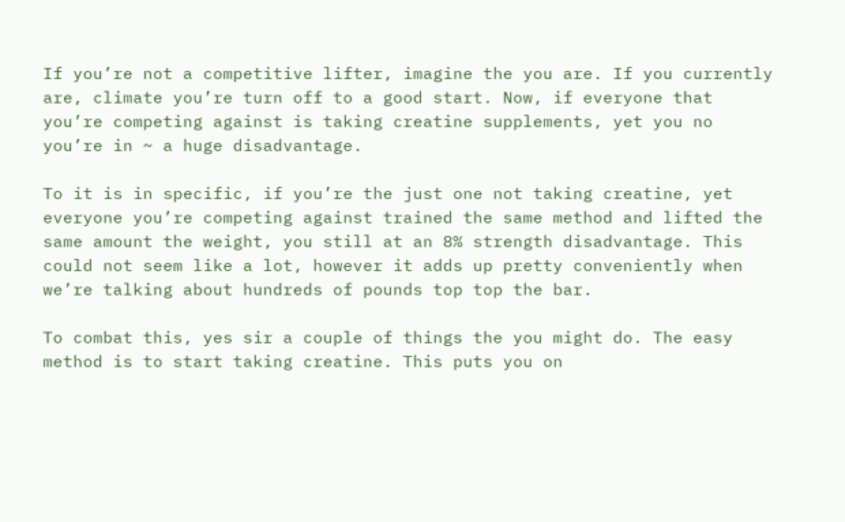If you’re not a competitive lifter, imagine the you are. If you currently are, climate you’re turn off to a good start. Now, if everyone that you’re competing against is taking creatine supplements, yet you no you’re in ~ a huge disadvantage.

To it is in specific, if you’re the just one not taking creatine, yet everyone you’re competing against trained the same method and lifted the same amount the weight, you still at an 8% strength disadvantage. This could not seem like a lot, however it adds up pretty conveniently when we’re talking about hundreds of pounds top top the bar.

To combat this, yes sir a couple of things the you might do. The easy method is to start taking creatine. This puts you on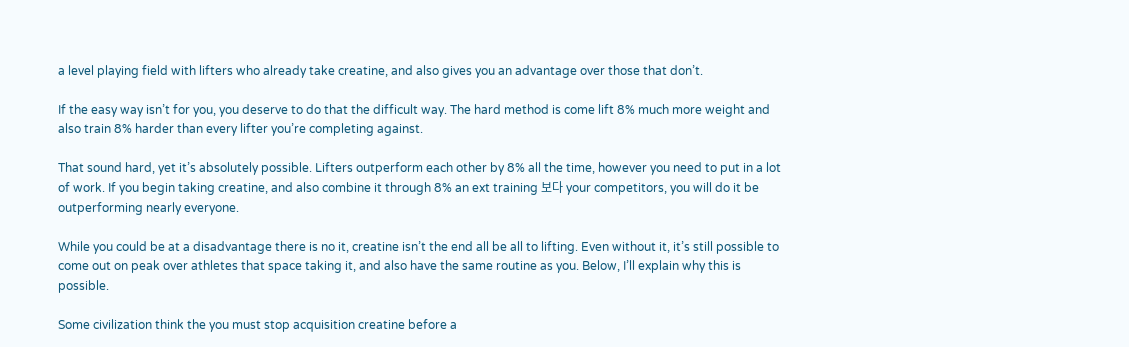a level playing field with lifters who already take creatine, and also gives you an advantage over those that don’t.

If the easy way isn’t for you, you deserve to do that the difficult way. The hard method is come lift 8% much more weight and also train 8% harder than every lifter you’re completing against.

That sound hard, yet it’s absolutely possible. Lifters outperform each other by 8% all the time, however you need to put in a lot of work. If you begin taking creatine, and also combine it through 8% an ext training 보다 your competitors, you will do it be outperforming nearly everyone.

While you could be at a disadvantage there is no it, creatine isn’t the end all be all to lifting. Even without it, it’s still possible to come out on peak over athletes that space taking it, and also have the same routine as you. Below, I’ll explain why this is possible.

Some civilization think the you must stop acquisition creatine before a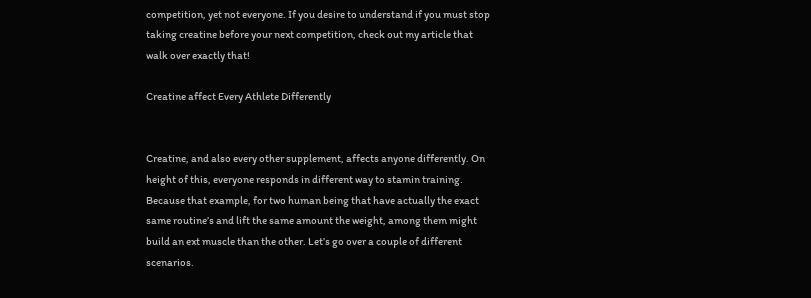competition, yet not everyone. If you desire to understand if you must stop taking creatine before your next competition, check out my article that walk over exactly that!

Creatine affect Every Athlete Differently


Creatine, and also every other supplement, affects anyone differently. On height of this, everyone responds in different way to stamin training. Because that example, for two human being that have actually the exact same routine’s and lift the same amount the weight, among them might build an ext muscle than the other. Let’s go over a couple of different scenarios.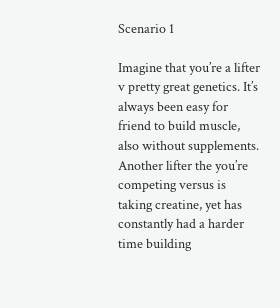Scenario 1

Imagine that you’re a lifter v pretty great genetics. It’s always been easy for friend to build muscle, also without supplements. Another lifter the you’re competing versus is taking creatine, yet has constantly had a harder time building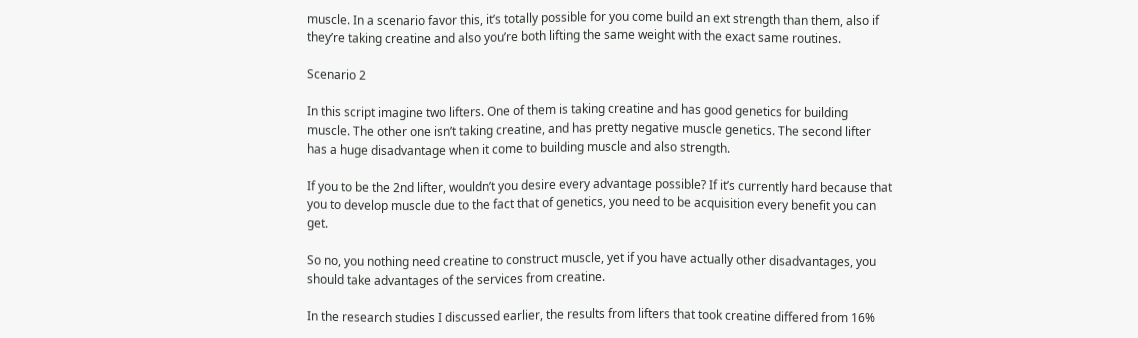muscle. In a scenario favor this, it’s totally possible for you come build an ext strength than them, also if they’re taking creatine and also you’re both lifting the same weight with the exact same routines.

Scenario 2

In this script imagine two lifters. One of them is taking creatine and has good genetics for building muscle. The other one isn’t taking creatine, and has pretty negative muscle genetics. The second lifter has a huge disadvantage when it come to building muscle and also strength.

If you to be the 2nd lifter, wouldn’t you desire every advantage possible? If it’s currently hard because that you to develop muscle due to the fact that of genetics, you need to be acquisition every benefit you can get.

So no, you nothing need creatine to construct muscle, yet if you have actually other disadvantages, you should take advantages of the services from creatine.

In the research studies I discussed earlier, the results from lifters that took creatine differed from 16%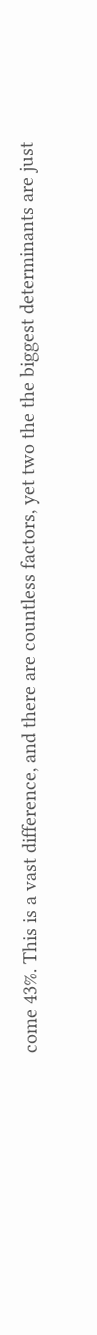come 43%. This is a vast difference, and there are countless factors, yet two the the biggest determinants are just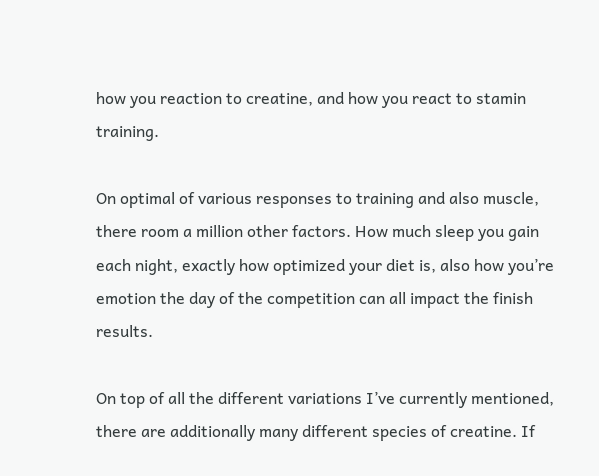how you reaction to creatine, and how you react to stamin training.

On optimal of various responses to training and also muscle, there room a million other factors. How much sleep you gain each night, exactly how optimized your diet is, also how you’re emotion the day of the competition can all impact the finish results.

On top of all the different variations I’ve currently mentioned, there are additionally many different species of creatine. If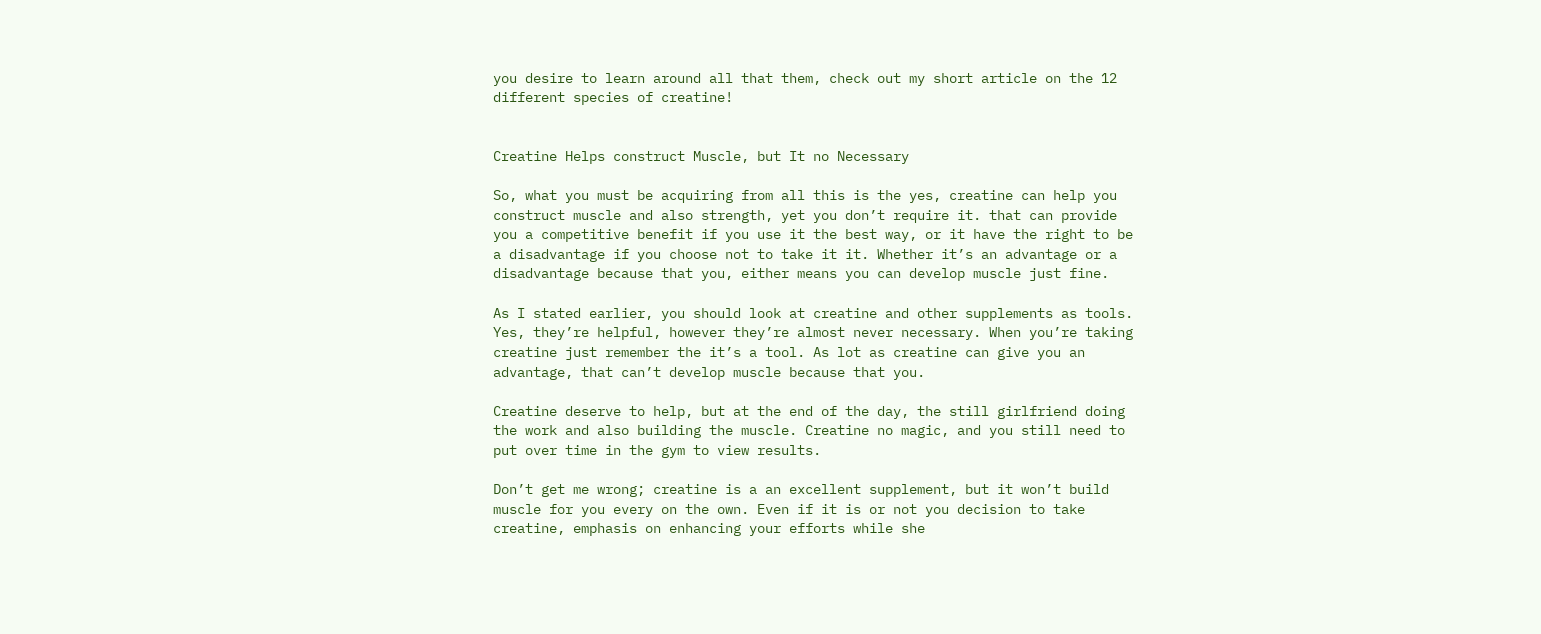you desire to learn around all that them, check out my short article on the 12 different species of creatine!


Creatine Helps construct Muscle, but It no Necessary

So, what you must be acquiring from all this is the yes, creatine can help you construct muscle and also strength, yet you don’t require it. that can provide you a competitive benefit if you use it the best way, or it have the right to be a disadvantage if you choose not to take it it. Whether it’s an advantage or a disadvantage because that you, either means you can develop muscle just fine.

As I stated earlier, you should look at creatine and other supplements as tools. Yes, they’re helpful, however they’re almost never necessary. When you’re taking creatine just remember the it’s a tool. As lot as creatine can give you an advantage, that can’t develop muscle because that you.

Creatine deserve to help, but at the end of the day, the still girlfriend doing the work and also building the muscle. Creatine no magic, and you still need to put over time in the gym to view results.

Don’t get me wrong; creatine is a an excellent supplement, but it won’t build muscle for you every on the own. Even if it is or not you decision to take creatine, emphasis on enhancing your efforts while she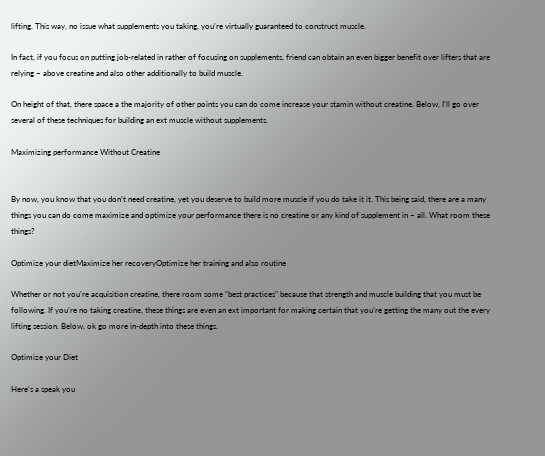lifting. This way, no issue what supplements you taking, you’re virtually guaranteed to construct muscle.

In fact, if you focus on putting job-related in rather of focusing on supplements, friend can obtain an even bigger benefit over lifters that are relying ~ above creatine and also other additionally to build muscle.

On height of that, there space a the majority of other points you can do come increase your stamin without creatine. Below, I’ll go over several of these techniques for building an ext muscle without supplements.

Maximizing performance Without Creatine


By now, you know that you don’t need creatine, yet you deserve to build more muscle if you do take it it. This being said, there are a many things you can do come maximize and optimize your performance there is no creatine or any kind of supplement in ~ all. What room these things?

Optimize your dietMaximize her recoveryOptimize her training and also routine

Whether or not you’re acquisition creatine, there room some “best practices” because that strength and muscle building that you must be following. If you’re no taking creatine, these things are even an ext important for making certain that you’re getting the many out the every lifting session. Below, ok go more in-depth into these things.

Optimize your Diet

Here’s a speak you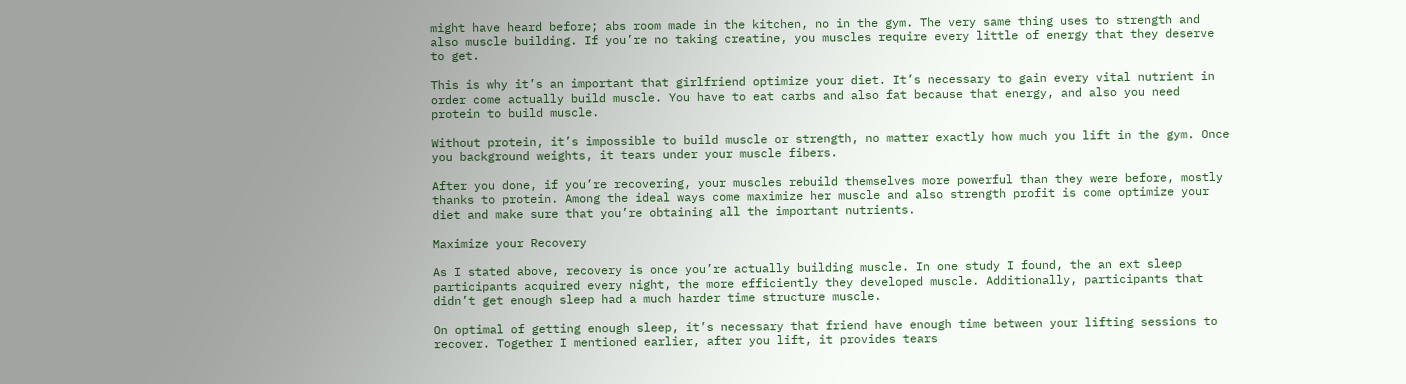might have heard before; abs room made in the kitchen, no in the gym. The very same thing uses to strength and also muscle building. If you’re no taking creatine, you muscles require every little of energy that they deserve to get.

This is why it’s an important that girlfriend optimize your diet. It’s necessary to gain every vital nutrient in order come actually build muscle. You have to eat carbs and also fat because that energy, and also you need protein to build muscle.

Without protein, it’s impossible to build muscle or strength, no matter exactly how much you lift in the gym. Once you background weights, it tears under your muscle fibers.

After you done, if you’re recovering, your muscles rebuild themselves more powerful than they were before, mostly thanks to protein. Among the ideal ways come maximize her muscle and also strength profit is come optimize your diet and make sure that you’re obtaining all the important nutrients.

Maximize your Recovery

As I stated above, recovery is once you’re actually building muscle. In one study I found, the an ext sleep participants acquired every night, the more efficiently they developed muscle. Additionally, participants that didn’t get enough sleep had a much harder time structure muscle.

On optimal of getting enough sleep, it’s necessary that friend have enough time between your lifting sessions to recover. Together I mentioned earlier, after you lift, it provides tears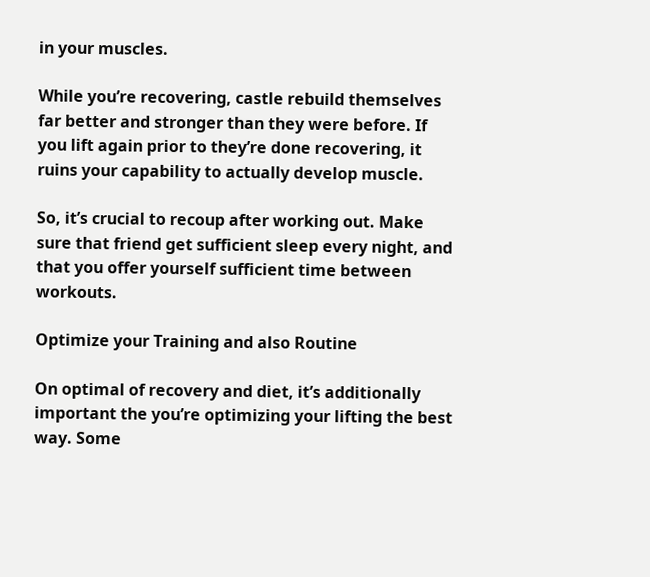in your muscles.

While you’re recovering, castle rebuild themselves far better and stronger than they were before. If you lift again prior to they’re done recovering, it ruins your capability to actually develop muscle.

So, it’s crucial to recoup after working out. Make sure that friend get sufficient sleep every night, and that you offer yourself sufficient time between workouts.

Optimize your Training and also Routine

On optimal of recovery and diet, it’s additionally important the you’re optimizing your lifting the best way. Some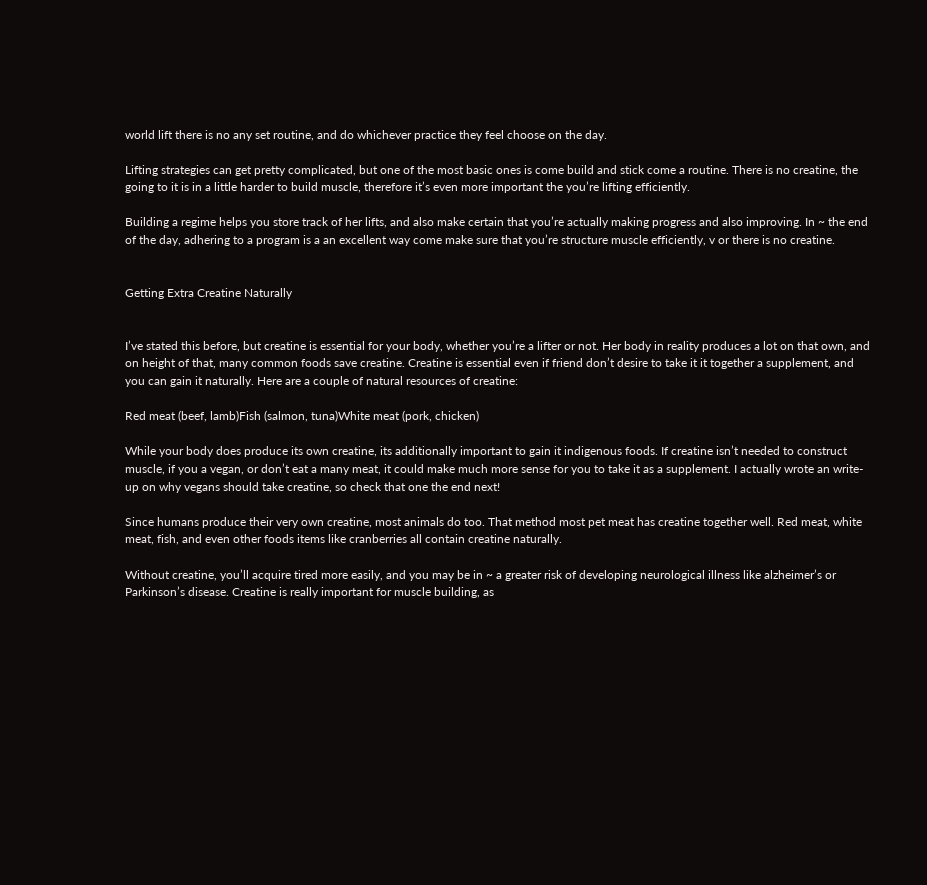world lift there is no any set routine, and do whichever practice they feel choose on the day.

Lifting strategies can get pretty complicated, but one of the most basic ones is come build and stick come a routine. There is no creatine, the going to it is in a little harder to build muscle, therefore it’s even more important the you’re lifting efficiently.

Building a regime helps you store track of her lifts, and also make certain that you’re actually making progress and also improving. In ~ the end of the day, adhering to a program is a an excellent way come make sure that you’re structure muscle efficiently, v or there is no creatine.


Getting Extra Creatine Naturally


I’ve stated this before, but creatine is essential for your body, whether you’re a lifter or not. Her body in reality produces a lot on that own, and on height of that, many common foods save creatine. Creatine is essential even if friend don’t desire to take it it together a supplement, and you can gain it naturally. Here are a couple of natural resources of creatine:

Red meat (beef, lamb)Fish (salmon, tuna)White meat (pork, chicken)

While your body does produce its own creatine, its additionally important to gain it indigenous foods. If creatine isn’t needed to construct muscle, if you a vegan, or don’t eat a many meat, it could make much more sense for you to take it as a supplement. I actually wrote an write-up on why vegans should take creatine, so check that one the end next!

Since humans produce their very own creatine, most animals do too. That method most pet meat has creatine together well. Red meat, white meat, fish, and even other foods items like cranberries all contain creatine naturally.

Without creatine, you’ll acquire tired more easily, and you may be in ~ a greater risk of developing neurological illness like alzheimer’s or Parkinson’s disease. Creatine is really important for muscle building, as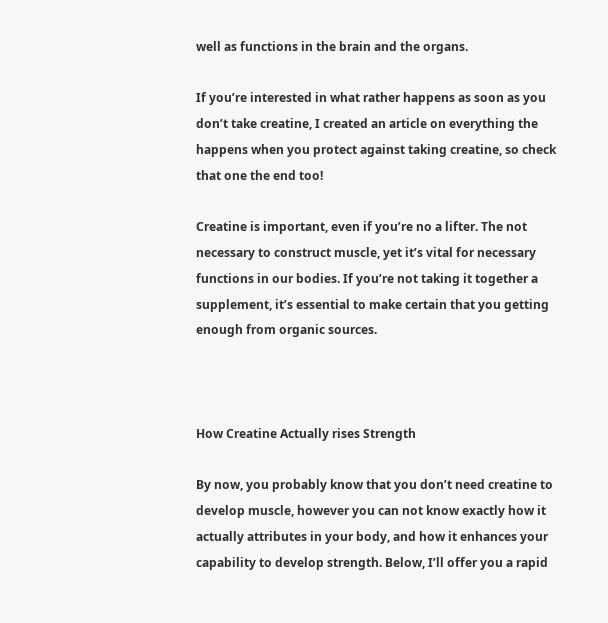well as functions in the brain and the organs.

If you’re interested in what rather happens as soon as you don’t take creatine, I created an article on everything the happens when you protect against taking creatine, so check that one the end too!

Creatine is important, even if you’re no a lifter. The not necessary to construct muscle, yet it’s vital for necessary functions in our bodies. If you’re not taking it together a supplement, it’s essential to make certain that you getting enough from organic sources.



How Creatine Actually rises Strength

By now, you probably know that you don’t need creatine to develop muscle, however you can not know exactly how it actually attributes in your body, and how it enhances your capability to develop strength. Below, I’ll offer you a rapid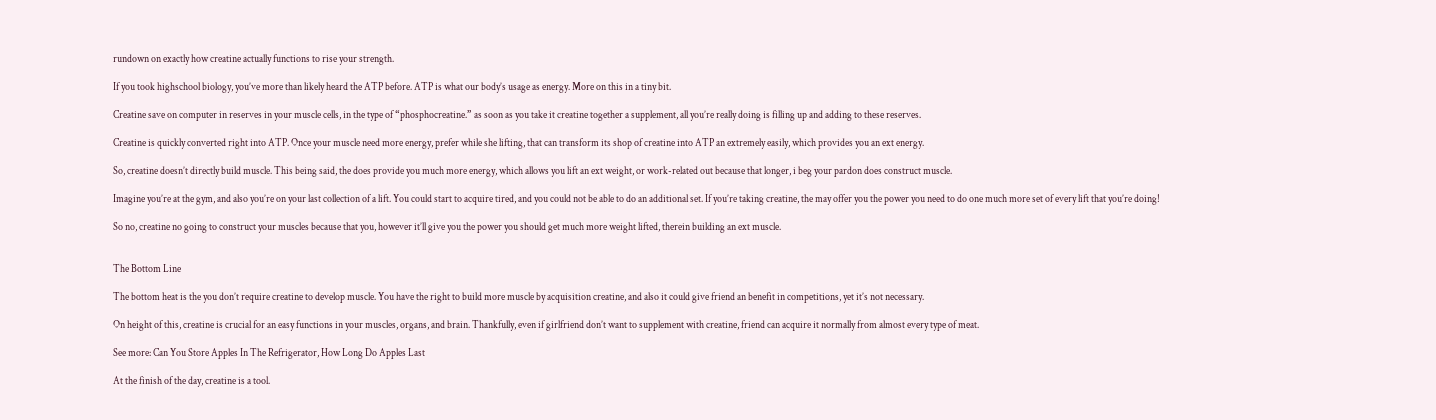rundown on exactly how creatine actually functions to rise your strength.

If you took highschool biology, you’ve more than likely heard the ATP before. ATP is what our body’s usage as energy. More on this in a tiny bit.

Creatine save on computer in reserves in your muscle cells, in the type of “phosphocreatine.” as soon as you take it creatine together a supplement, all you’re really doing is filling up and adding to these reserves.

Creatine is quickly converted right into ATP. Once your muscle need more energy, prefer while she lifting, that can transform its shop of creatine into ATP an extremely easily, which provides you an ext energy.

So, creatine doesn’t directly build muscle. This being said, the does provide you much more energy, which allows you lift an ext weight, or work-related out because that longer, i beg your pardon does construct muscle.

Imagine you’re at the gym, and also you’re on your last collection of a lift. You could start to acquire tired, and you could not be able to do an additional set. If you’re taking creatine, the may offer you the power you need to do one much more set of every lift that you’re doing!

So no, creatine no going to construct your muscles because that you, however it’ll give you the power you should get much more weight lifted, therein building an ext muscle.


The Bottom Line

The bottom heat is the you don’t require creatine to develop muscle. You have the right to build more muscle by acquisition creatine, and also it could give friend an benefit in competitions, yet it’s not necessary.

On height of this, creatine is crucial for an easy functions in your muscles, organs, and brain. Thankfully, even if girlfriend don’t want to supplement with creatine, friend can acquire it normally from almost every type of meat.

See more: Can You Store Apples In The Refrigerator, How Long Do Apples Last

At the finish of the day, creatine is a tool.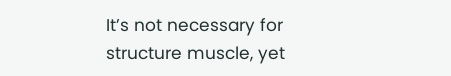It’s not necessary for structure muscle, yet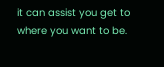it can assist you get to where you want to be.